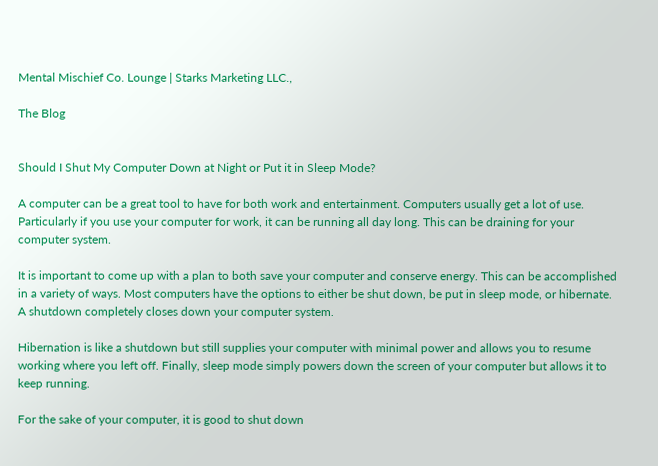Mental Mischief Co. Lounge | Starks Marketing LLC.,

The Blog


Should I Shut My Computer Down at Night or Put it in Sleep Mode?

A computer can be a great tool to have for both work and entertainment. Computers usually get a lot of use. Particularly if you use your computer for work, it can be running all day long. This can be draining for your computer system.

It is important to come up with a plan to both save your computer and conserve energy. This can be accomplished in a variety of ways. Most computers have the options to either be shut down, be put in sleep mode, or hibernate. A shutdown completely closes down your computer system.

Hibernation is like a shutdown but still supplies your computer with minimal power and allows you to resume working where you left off. Finally, sleep mode simply powers down the screen of your computer but allows it to keep running.

For the sake of your computer, it is good to shut down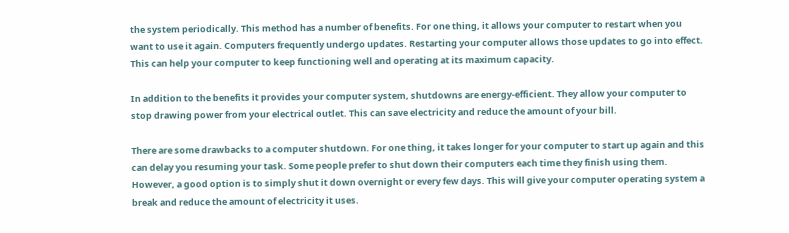the system periodically. This method has a number of benefits. For one thing, it allows your computer to restart when you want to use it again. Computers frequently undergo updates. Restarting your computer allows those updates to go into effect. This can help your computer to keep functioning well and operating at its maximum capacity.

In addition to the benefits it provides your computer system, shutdowns are energy-efficient. They allow your computer to stop drawing power from your electrical outlet. This can save electricity and reduce the amount of your bill.

There are some drawbacks to a computer shutdown. For one thing, it takes longer for your computer to start up again and this can delay you resuming your task. Some people prefer to shut down their computers each time they finish using them. However, a good option is to simply shut it down overnight or every few days. This will give your computer operating system a break and reduce the amount of electricity it uses.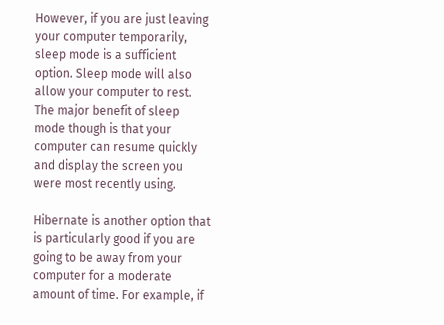However, if you are just leaving your computer temporarily, sleep mode is a sufficient option. Sleep mode will also allow your computer to rest. The major benefit of sleep mode though is that your computer can resume quickly and display the screen you were most recently using.

Hibernate is another option that is particularly good if you are going to be away from your computer for a moderate amount of time. For example, if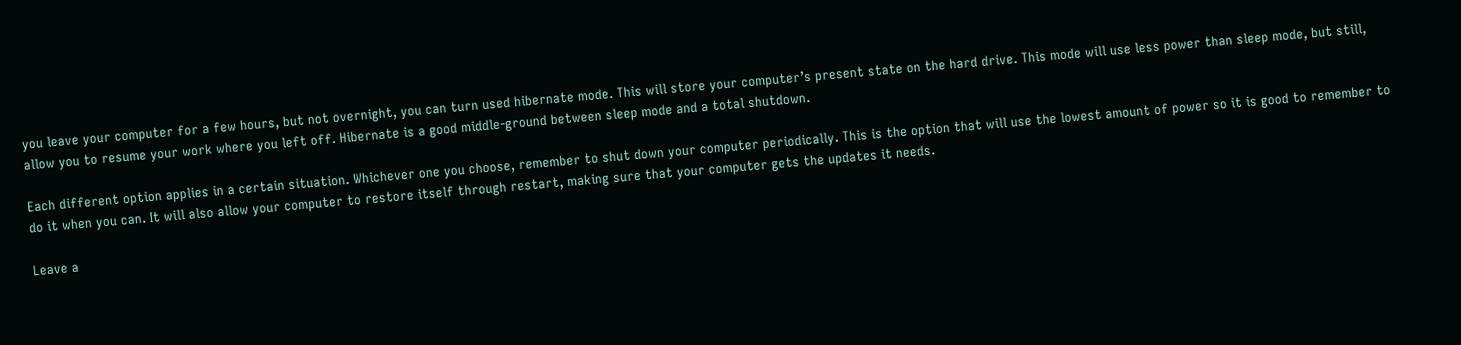you leave your computer for a few hours, but not overnight, you can turn used hibernate mode. This will store your computer’s present state on the hard drive. This mode will use less power than sleep mode, but still, allow you to resume your work where you left off. Hibernate is a good middle-ground between sleep mode and a total shutdown.

Each different option applies in a certain situation. Whichever one you choose, remember to shut down your computer periodically. This is the option that will use the lowest amount of power so it is good to remember to do it when you can. It will also allow your computer to restore itself through restart, making sure that your computer gets the updates it needs.

Leave a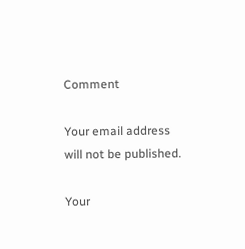Comment

Your email address will not be published.

Your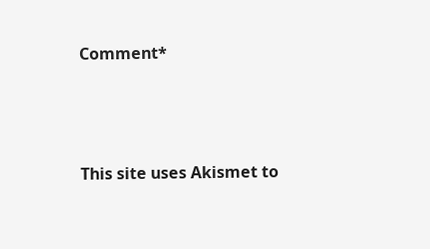Comment*




This site uses Akismet to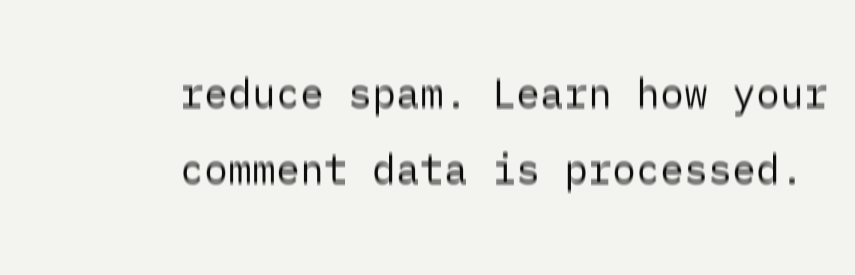reduce spam. Learn how your comment data is processed.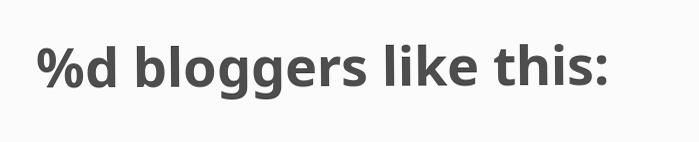%d bloggers like this: